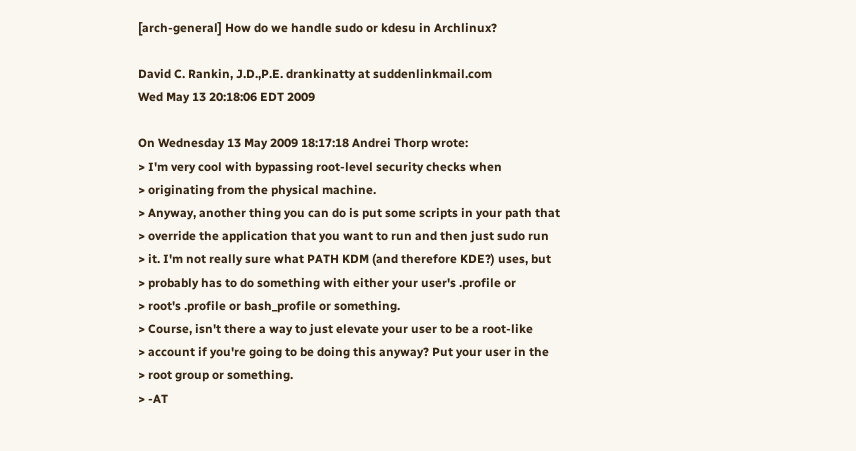[arch-general] How do we handle sudo or kdesu in Archlinux?

David C. Rankin, J.D.,P.E. drankinatty at suddenlinkmail.com
Wed May 13 20:18:06 EDT 2009

On Wednesday 13 May 2009 18:17:18 Andrei Thorp wrote:
> I'm very cool with bypassing root-level security checks when
> originating from the physical machine.
> Anyway, another thing you can do is put some scripts in your path that
> override the application that you want to run and then just sudo run
> it. I'm not really sure what PATH KDM (and therefore KDE?) uses, but
> probably has to do something with either your user's .profile or
> root's .profile or bash_profile or something.
> Course, isn't there a way to just elevate your user to be a root-like
> account if you're going to be doing this anyway? Put your user in the
> root group or something.
> -AT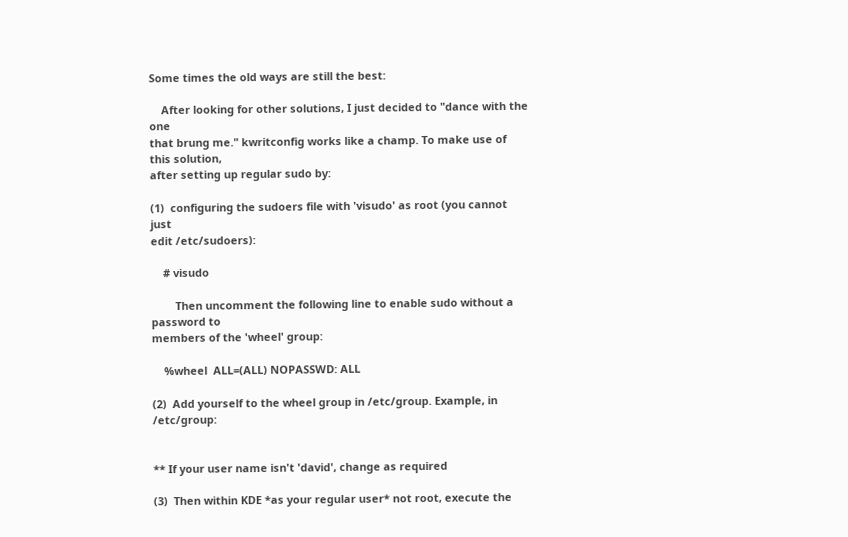Some times the old ways are still the best:

    After looking for other solutions, I just decided to "dance with the one
that brung me." kwritconfig works like a champ. To make use of this solution,
after setting up regular sudo by:

(1)  configuring the sudoers file with 'visudo' as root (you cannot just
edit /etc/sudoers):

    # visudo

        Then uncomment the following line to enable sudo without a password to
members of the 'wheel' group:

    %wheel  ALL=(ALL) NOPASSWD: ALL

(2)  Add yourself to the wheel group in /etc/group. Example, in /etc/group:


** If your user name isn't 'david', change as required

(3)  Then within KDE *as your regular user* not root, execute the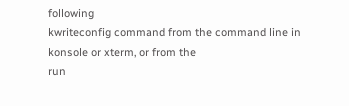following
kwriteconfig command from the command line in konsole or xterm, or from the
run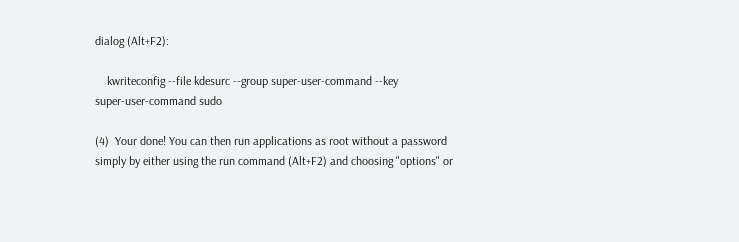dialog (Alt+F2):

    kwriteconfig --file kdesurc --group super-user-command --key
super-user-command sudo

(4)  Your done! You can then run applications as root without a password
simply by either using the run command (Alt+F2) and choosing "options" or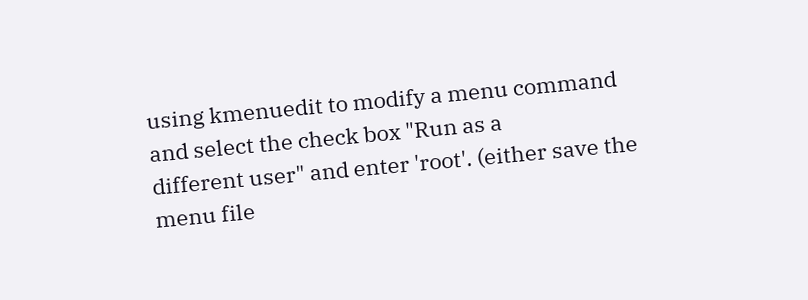using kmenuedit to modify a menu command and select the check box "Run as a
different user" and enter 'root'. (either save the menu file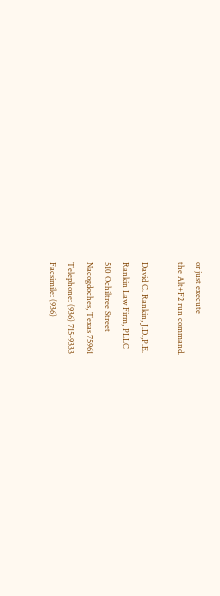or just execute
the Alt+F2 run command.

David C. Rankin, J.D.,P.E.
Rankin Law Firm, PLLC
510 Ochiltree Street
Nacogdoches, Texas 75961
Telephone: (936) 715-9333
Facsimile: (936)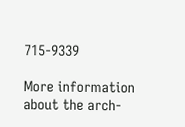715-9339

More information about the arch-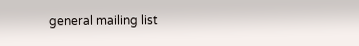general mailing list